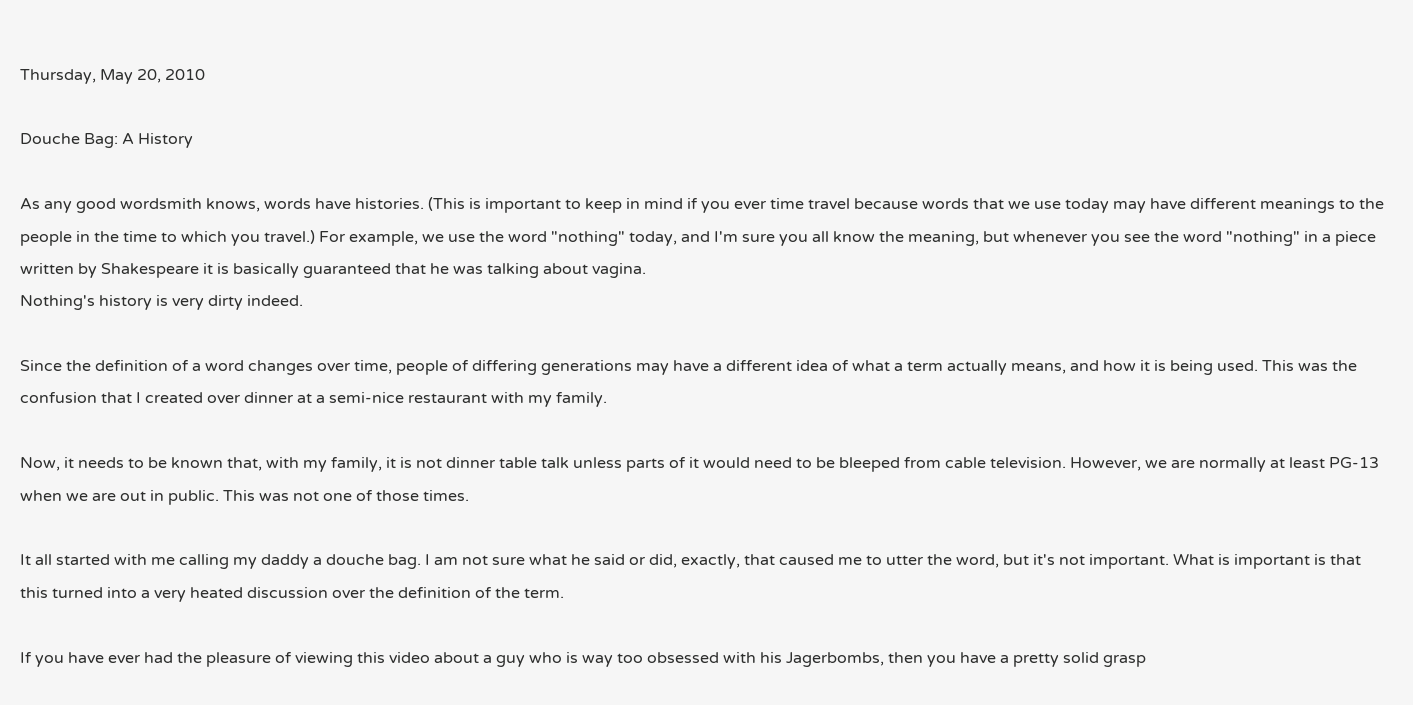Thursday, May 20, 2010

Douche Bag: A History

As any good wordsmith knows, words have histories. (This is important to keep in mind if you ever time travel because words that we use today may have different meanings to the people in the time to which you travel.) For example, we use the word "nothing" today, and I'm sure you all know the meaning, but whenever you see the word "nothing" in a piece written by Shakespeare it is basically guaranteed that he was talking about vagina.
Nothing's history is very dirty indeed.

Since the definition of a word changes over time, people of differing generations may have a different idea of what a term actually means, and how it is being used. This was the confusion that I created over dinner at a semi-nice restaurant with my family.

Now, it needs to be known that, with my family, it is not dinner table talk unless parts of it would need to be bleeped from cable television. However, we are normally at least PG-13 when we are out in public. This was not one of those times.

It all started with me calling my daddy a douche bag. I am not sure what he said or did, exactly, that caused me to utter the word, but it's not important. What is important is that this turned into a very heated discussion over the definition of the term.

If you have ever had the pleasure of viewing this video about a guy who is way too obsessed with his Jagerbombs, then you have a pretty solid grasp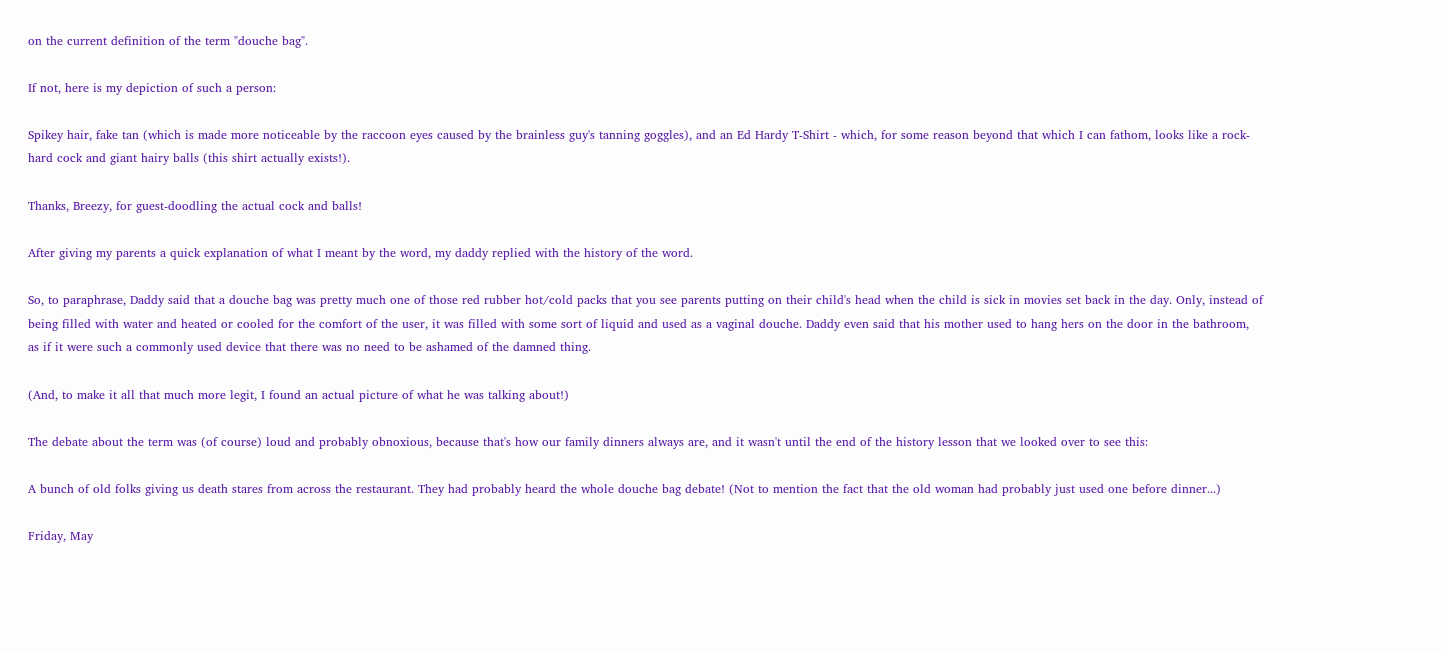on the current definition of the term "douche bag".

If not, here is my depiction of such a person:

Spikey hair, fake tan (which is made more noticeable by the raccoon eyes caused by the brainless guy's tanning goggles), and an Ed Hardy T-Shirt - which, for some reason beyond that which I can fathom, looks like a rock-hard cock and giant hairy balls (this shirt actually exists!).

Thanks, Breezy, for guest-doodling the actual cock and balls!

After giving my parents a quick explanation of what I meant by the word, my daddy replied with the history of the word.

So, to paraphrase, Daddy said that a douche bag was pretty much one of those red rubber hot/cold packs that you see parents putting on their child's head when the child is sick in movies set back in the day. Only, instead of being filled with water and heated or cooled for the comfort of the user, it was filled with some sort of liquid and used as a vaginal douche. Daddy even said that his mother used to hang hers on the door in the bathroom, as if it were such a commonly used device that there was no need to be ashamed of the damned thing.

(And, to make it all that much more legit, I found an actual picture of what he was talking about!)

The debate about the term was (of course) loud and probably obnoxious, because that's how our family dinners always are, and it wasn't until the end of the history lesson that we looked over to see this:

A bunch of old folks giving us death stares from across the restaurant. They had probably heard the whole douche bag debate! (Not to mention the fact that the old woman had probably just used one before dinner...)

Friday, May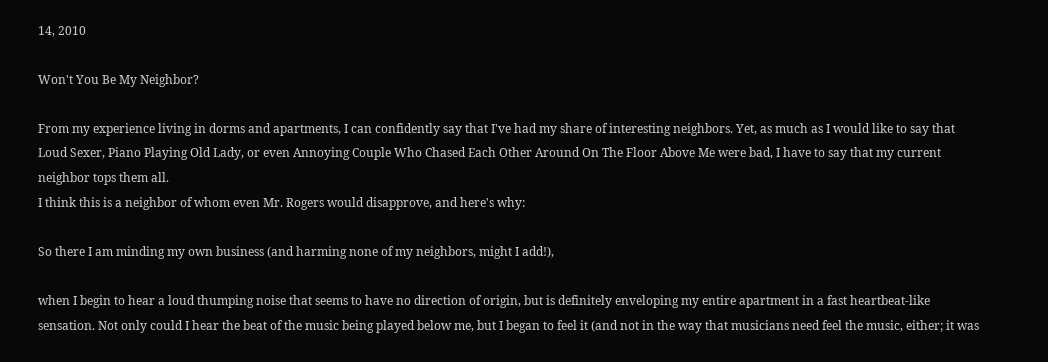14, 2010

Won't You Be My Neighbor?

From my experience living in dorms and apartments, I can confidently say that I've had my share of interesting neighbors. Yet, as much as I would like to say that Loud Sexer, Piano Playing Old Lady, or even Annoying Couple Who Chased Each Other Around On The Floor Above Me were bad, I have to say that my current neighbor tops them all.
I think this is a neighbor of whom even Mr. Rogers would disapprove, and here's why:

So there I am minding my own business (and harming none of my neighbors, might I add!),

when I begin to hear a loud thumping noise that seems to have no direction of origin, but is definitely enveloping my entire apartment in a fast heartbeat-like sensation. Not only could I hear the beat of the music being played below me, but I began to feel it (and not in the way that musicians need feel the music, either; it was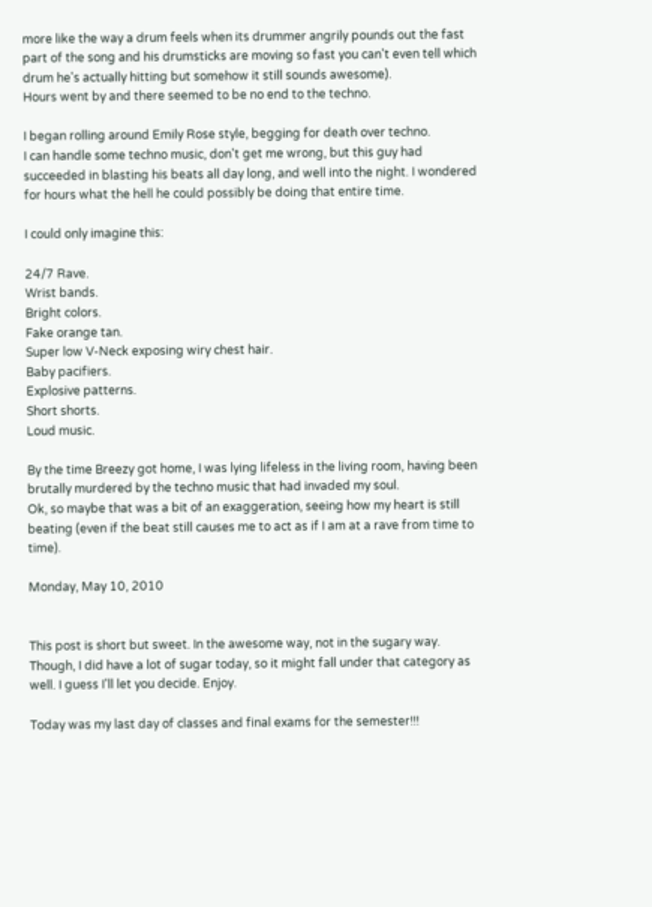more like the way a drum feels when its drummer angrily pounds out the fast part of the song and his drumsticks are moving so fast you can't even tell which drum he's actually hitting but somehow it still sounds awesome).
Hours went by and there seemed to be no end to the techno.

I began rolling around Emily Rose style, begging for death over techno.
I can handle some techno music, don't get me wrong, but this guy had succeeded in blasting his beats all day long, and well into the night. I wondered for hours what the hell he could possibly be doing that entire time.

I could only imagine this:

24/7 Rave.
Wrist bands.
Bright colors.
Fake orange tan.
Super low V-Neck exposing wiry chest hair.
Baby pacifiers.
Explosive patterns.
Short shorts.
Loud music.

By the time Breezy got home, I was lying lifeless in the living room, having been brutally murdered by the techno music that had invaded my soul.
Ok, so maybe that was a bit of an exaggeration, seeing how my heart is still beating (even if the beat still causes me to act as if I am at a rave from time to time).

Monday, May 10, 2010


This post is short but sweet. In the awesome way, not in the sugary way. Though, I did have a lot of sugar today, so it might fall under that category as well. I guess I'll let you decide. Enjoy.

Today was my last day of classes and final exams for the semester!!!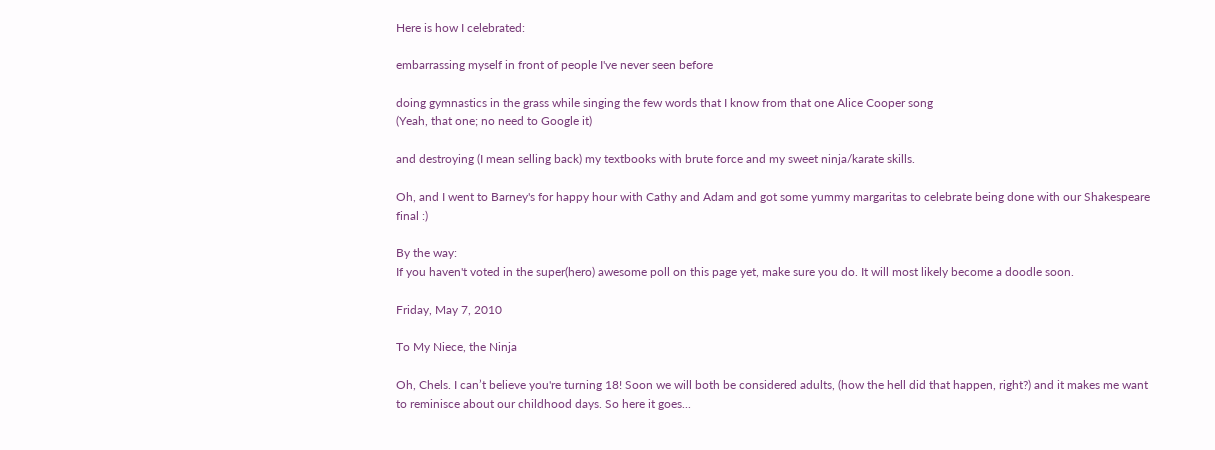Here is how I celebrated:

embarrassing myself in front of people I've never seen before

doing gymnastics in the grass while singing the few words that I know from that one Alice Cooper song
(Yeah, that one; no need to Google it)

and destroying (I mean selling back) my textbooks with brute force and my sweet ninja/karate skills.

Oh, and I went to Barney's for happy hour with Cathy and Adam and got some yummy margaritas to celebrate being done with our Shakespeare final :)

By the way:
If you haven't voted in the super(hero) awesome poll on this page yet, make sure you do. It will most likely become a doodle soon.

Friday, May 7, 2010

To My Niece, the Ninja

Oh, Chels. I can’t believe you're turning 18! Soon we will both be considered adults, (how the hell did that happen, right?) and it makes me want to reminisce about our childhood days. So here it goes...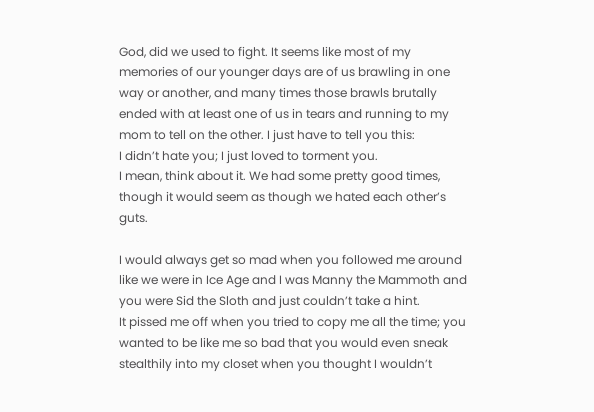God, did we used to fight. It seems like most of my memories of our younger days are of us brawling in one way or another, and many times those brawls brutally ended with at least one of us in tears and running to my mom to tell on the other. I just have to tell you this:
I didn’t hate you; I just loved to torment you.
I mean, think about it. We had some pretty good times, though it would seem as though we hated each other’s guts.

I would always get so mad when you followed me around like we were in Ice Age and I was Manny the Mammoth and you were Sid the Sloth and just couldn’t take a hint.
It pissed me off when you tried to copy me all the time; you wanted to be like me so bad that you would even sneak stealthily into my closet when you thought I wouldn’t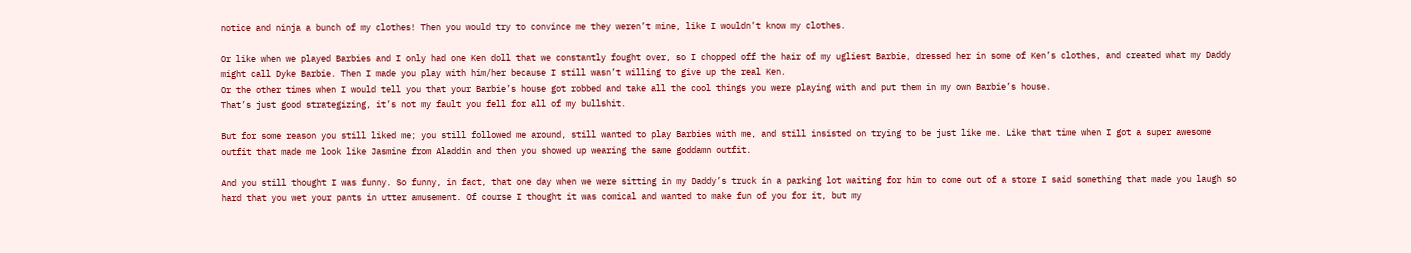notice and ninja a bunch of my clothes! Then you would try to convince me they weren’t mine, like I wouldn’t know my clothes.

Or like when we played Barbies and I only had one Ken doll that we constantly fought over, so I chopped off the hair of my ugliest Barbie, dressed her in some of Ken’s clothes, and created what my Daddy might call Dyke Barbie. Then I made you play with him/her because I still wasn’t willing to give up the real Ken.
Or the other times when I would tell you that your Barbie’s house got robbed and take all the cool things you were playing with and put them in my own Barbie’s house.
That’s just good strategizing, it’s not my fault you fell for all of my bullshit.

But for some reason you still liked me; you still followed me around, still wanted to play Barbies with me, and still insisted on trying to be just like me. Like that time when I got a super awesome outfit that made me look like Jasmine from Aladdin and then you showed up wearing the same goddamn outfit.

And you still thought I was funny. So funny, in fact, that one day when we were sitting in my Daddy’s truck in a parking lot waiting for him to come out of a store I said something that made you laugh so hard that you wet your pants in utter amusement. Of course I thought it was comical and wanted to make fun of you for it, but my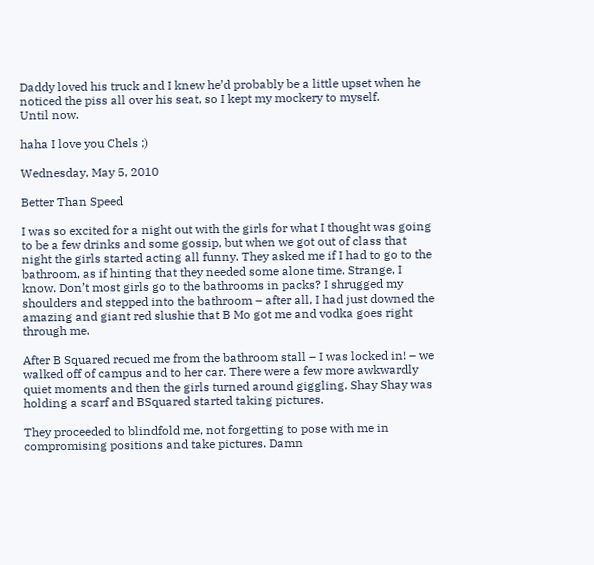Daddy loved his truck and I knew he’d probably be a little upset when he noticed the piss all over his seat, so I kept my mockery to myself.
Until now.

haha I love you Chels ;)

Wednesday, May 5, 2010

Better Than Speed

I was so excited for a night out with the girls for what I thought was going to be a few drinks and some gossip, but when we got out of class that night the girls started acting all funny. They asked me if I had to go to the bathroom, as if hinting that they needed some alone time. Strange, I know. Don’t most girls go to the bathrooms in packs? I shrugged my shoulders and stepped into the bathroom – after all, I had just downed the amazing and giant red slushie that B Mo got me and vodka goes right through me.

After B Squared recued me from the bathroom stall – I was locked in! – we walked off of campus and to her car. There were a few more awkwardly quiet moments and then the girls turned around giggling. Shay Shay was holding a scarf and BSquared started taking pictures.

They proceeded to blindfold me, not forgetting to pose with me in compromising positions and take pictures. Damn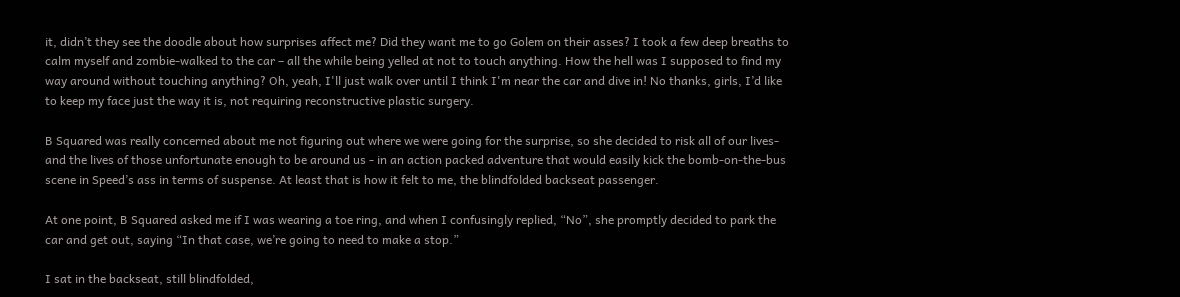it, didn’t they see the doodle about how surprises affect me? Did they want me to go Golem on their asses? I took a few deep breaths to calm myself and zombie-walked to the car – all the while being yelled at not to touch anything. How the hell was I supposed to find my way around without touching anything? Oh, yeah, I'll just walk over until I think I'm near the car and dive in! No thanks, girls, I’d like to keep my face just the way it is, not requiring reconstructive plastic surgery.

B Squared was really concerned about me not figuring out where we were going for the surprise, so she decided to risk all of our lives-and the lives of those unfortunate enough to be around us - in an action packed adventure that would easily kick the bomb-on-the-bus scene in Speed’s ass in terms of suspense. At least that is how it felt to me, the blindfolded backseat passenger.

At one point, B Squared asked me if I was wearing a toe ring, and when I confusingly replied, “No”, she promptly decided to park the car and get out, saying “In that case, we’re going to need to make a stop.”

I sat in the backseat, still blindfolded,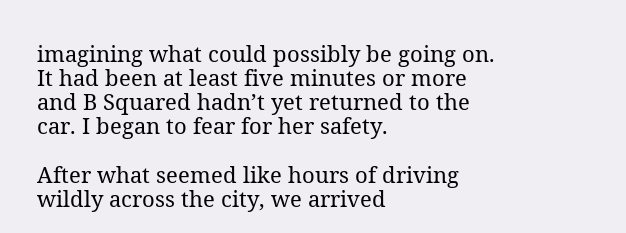imagining what could possibly be going on. It had been at least five minutes or more and B Squared hadn’t yet returned to the car. I began to fear for her safety.

After what seemed like hours of driving wildly across the city, we arrived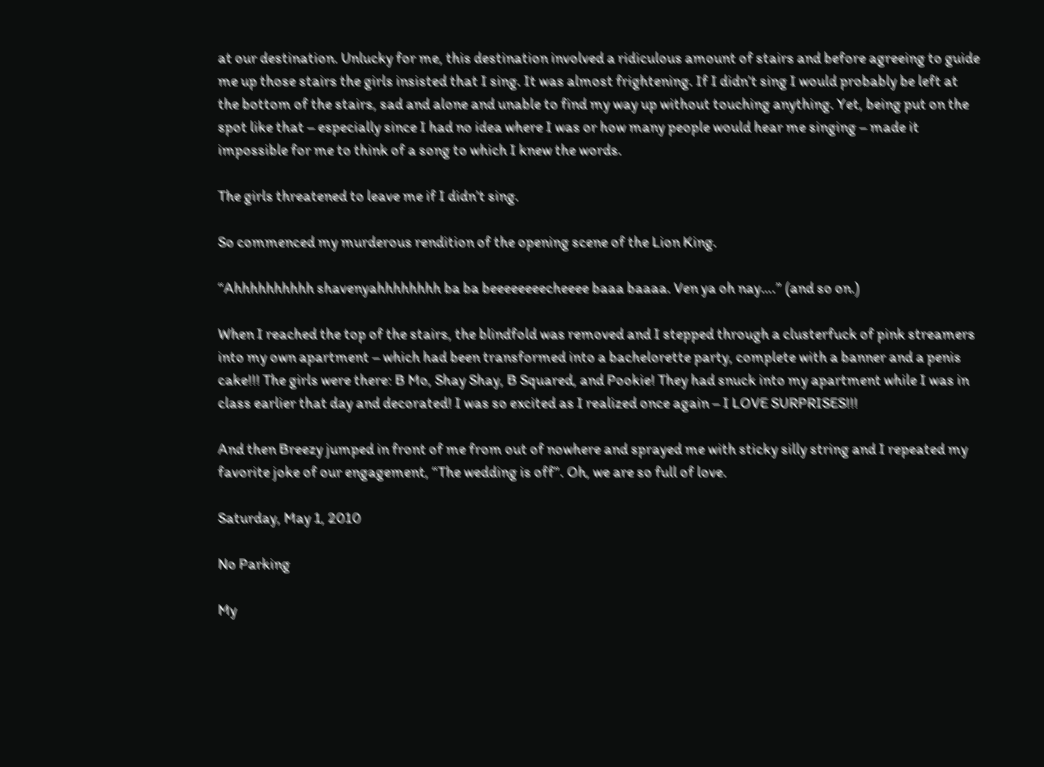at our destination. Unlucky for me, this destination involved a ridiculous amount of stairs and before agreeing to guide me up those stairs the girls insisted that I sing. It was almost frightening. If I didn’t sing I would probably be left at the bottom of the stairs, sad and alone and unable to find my way up without touching anything. Yet, being put on the spot like that – especially since I had no idea where I was or how many people would hear me singing – made it impossible for me to think of a song to which I knew the words.

The girls threatened to leave me if I didn’t sing.

So commenced my murderous rendition of the opening scene of the Lion King.

“Ahhhhhhhhhh shavenyahhhhhhhh ba ba beeeeeeeecheeee baaa baaaa. Ven ya oh nay….” (and so on.)

When I reached the top of the stairs, the blindfold was removed and I stepped through a clusterfuck of pink streamers into my own apartment – which had been transformed into a bachelorette party, complete with a banner and a penis cake!!! The girls were there: B Mo, Shay Shay, B Squared, and Pookie! They had snuck into my apartment while I was in class earlier that day and decorated! I was so excited as I realized once again – I LOVE SURPRISES!!!

And then Breezy jumped in front of me from out of nowhere and sprayed me with sticky silly string and I repeated my favorite joke of our engagement, “The wedding is off”. Oh, we are so full of love.

Saturday, May 1, 2010

No Parking

My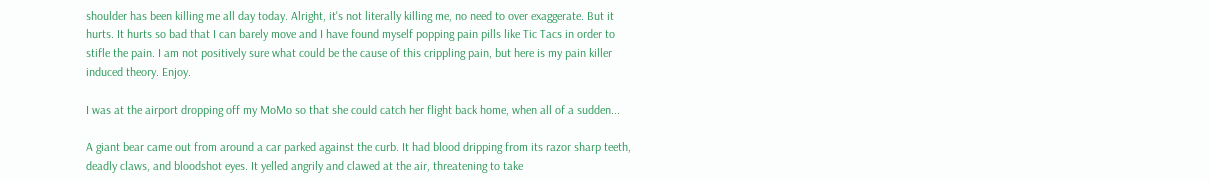shoulder has been killing me all day today. Alright, it's not literally killing me, no need to over exaggerate. But it hurts. It hurts so bad that I can barely move and I have found myself popping pain pills like Tic Tacs in order to stifle the pain. I am not positively sure what could be the cause of this crippling pain, but here is my pain killer induced theory. Enjoy.

I was at the airport dropping off my MoMo so that she could catch her flight back home, when all of a sudden...

A giant bear came out from around a car parked against the curb. It had blood dripping from its razor sharp teeth, deadly claws, and bloodshot eyes. It yelled angrily and clawed at the air, threatening to take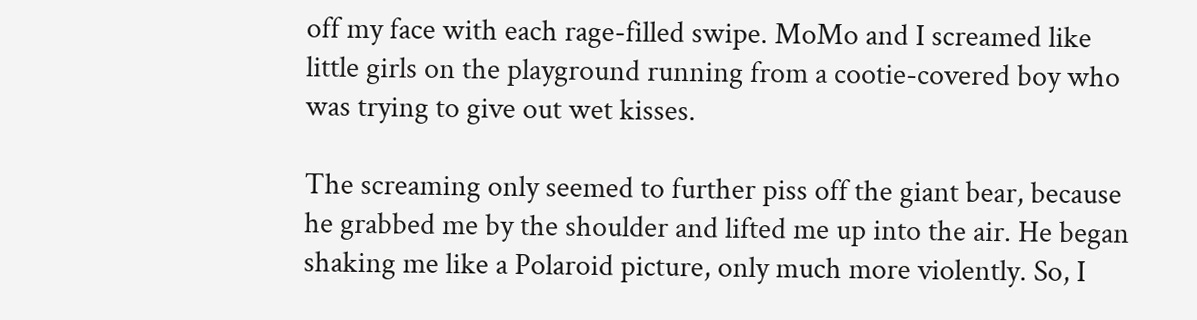off my face with each rage-filled swipe. MoMo and I screamed like little girls on the playground running from a cootie-covered boy who was trying to give out wet kisses.

The screaming only seemed to further piss off the giant bear, because he grabbed me by the shoulder and lifted me up into the air. He began shaking me like a Polaroid picture, only much more violently. So, I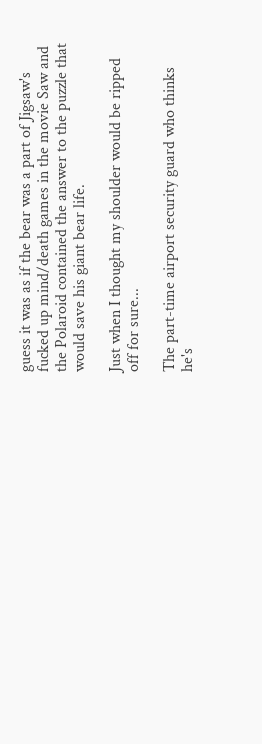guess it was as if the bear was a part of Jigsaw's fucked up mind/death games in the movie Saw and the Polaroid contained the answer to the puzzle that would save his giant bear life.

Just when I thought my shoulder would be ripped off for sure...

The part-time airport security guard who thinks he's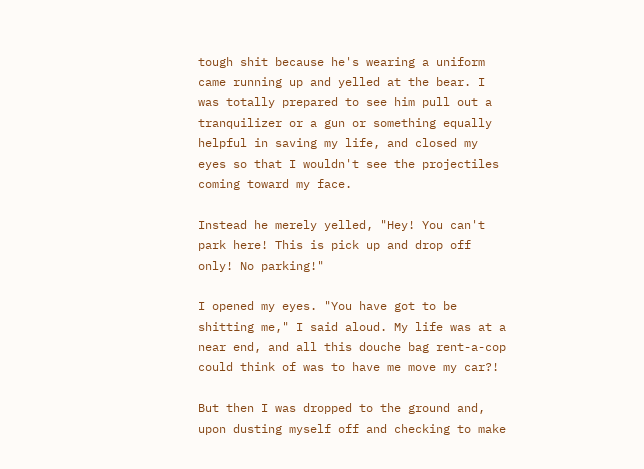tough shit because he's wearing a uniform came running up and yelled at the bear. I was totally prepared to see him pull out a tranquilizer or a gun or something equally helpful in saving my life, and closed my eyes so that I wouldn't see the projectiles coming toward my face.

Instead he merely yelled, "Hey! You can't park here! This is pick up and drop off only! No parking!"

I opened my eyes. "You have got to be shitting me," I said aloud. My life was at a near end, and all this douche bag rent-a-cop could think of was to have me move my car?!

But then I was dropped to the ground and, upon dusting myself off and checking to make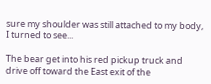sure my shoulder was still attached to my body, I turned to see...

The bear get into his red pickup truck and drive off toward the East exit of the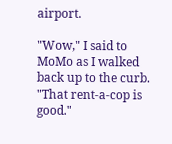airport.

"Wow," I said to MoMo as I walked back up to the curb. "That rent-a-cop is good."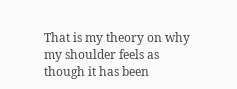That is my theory on why my shoulder feels as though it has been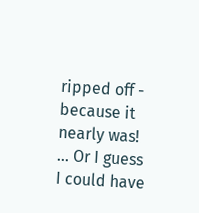ripped off - because it nearly was!
... Or I guess I could have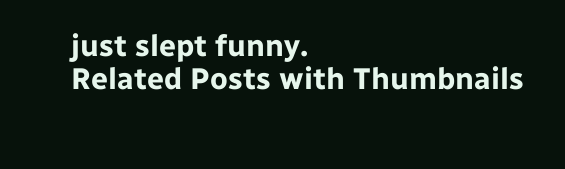just slept funny.
Related Posts with Thumbnails